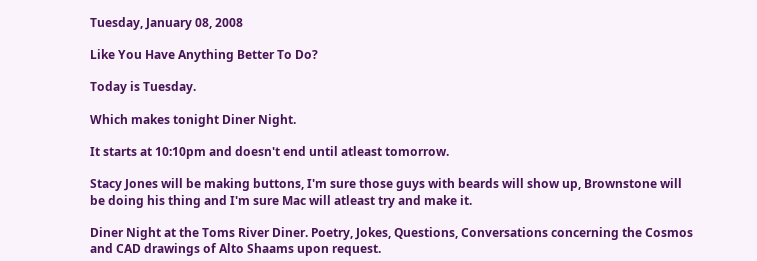Tuesday, January 08, 2008

Like You Have Anything Better To Do?

Today is Tuesday.

Which makes tonight Diner Night.

It starts at 10:10pm and doesn't end until atleast tomorrow.

Stacy Jones will be making buttons, I'm sure those guys with beards will show up, Brownstone will be doing his thing and I'm sure Mac will atleast try and make it.

Diner Night at the Toms River Diner. Poetry, Jokes, Questions, Conversations concerning the Cosmos and CAD drawings of Alto Shaams upon request.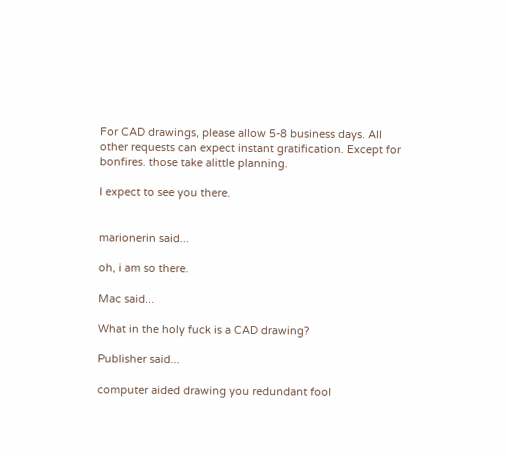For CAD drawings, please allow 5-8 business days. All other requests can expect instant gratification. Except for bonfires. those take alittle planning.

I expect to see you there.


marionerin said...

oh, i am so there.

Mac said...

What in the holy fuck is a CAD drawing?

Publisher said...

computer aided drawing you redundant fool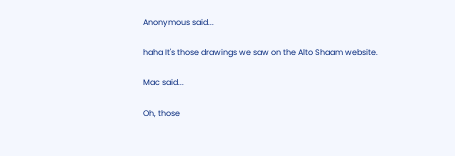Anonymous said...

haha It's those drawings we saw on the Alto Shaam website.

Mac said...

Oh, those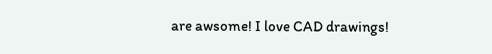are awsome! I love CAD drawings!